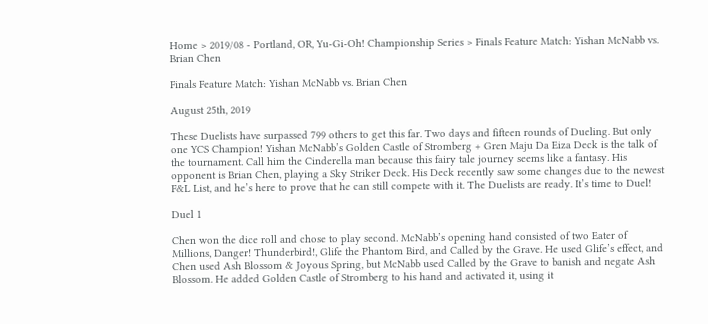Home > 2019/08 - Portland, OR, Yu-Gi-Oh! Championship Series > Finals Feature Match: Yishan McNabb vs. Brian Chen

Finals Feature Match: Yishan McNabb vs. Brian Chen

August 25th, 2019

These Duelists have surpassed 799 others to get this far. Two days and fifteen rounds of Dueling. But only one YCS Champion! Yishan McNabb’s Golden Castle of Stromberg + Gren Maju Da Eiza Deck is the talk of the tournament. Call him the Cinderella man because this fairy tale journey seems like a fantasy. His opponent is Brian Chen, playing a Sky Striker Deck. His Deck recently saw some changes due to the newest F&L List, and he’s here to prove that he can still compete with it. The Duelists are ready. It’s time to Duel!

Duel 1

Chen won the dice roll and chose to play second. McNabb’s opening hand consisted of two Eater of Millions, Danger! Thunderbird!, Glife the Phantom Bird, and Called by the Grave. He used Glife’s effect, and Chen used Ash Blossom & Joyous Spring, but McNabb used Called by the Grave to banish and negate Ash Blossom. He added Golden Castle of Stromberg to his hand and activated it, using it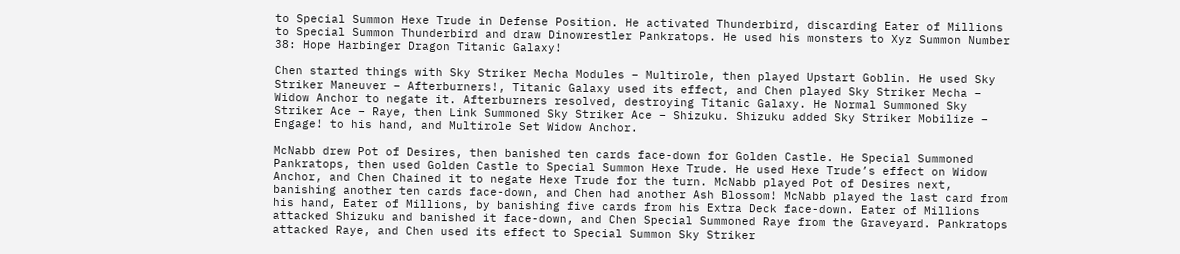to Special Summon Hexe Trude in Defense Position. He activated Thunderbird, discarding Eater of Millions to Special Summon Thunderbird and draw Dinowrestler Pankratops. He used his monsters to Xyz Summon Number 38: Hope Harbinger Dragon Titanic Galaxy!

Chen started things with Sky Striker Mecha Modules – Multirole, then played Upstart Goblin. He used Sky Striker Maneuver – Afterburners!, Titanic Galaxy used its effect, and Chen played Sky Striker Mecha – Widow Anchor to negate it. Afterburners resolved, destroying Titanic Galaxy. He Normal Summoned Sky Striker Ace – Raye, then Link Summoned Sky Striker Ace – Shizuku. Shizuku added Sky Striker Mobilize – Engage! to his hand, and Multirole Set Widow Anchor.

McNabb drew Pot of Desires, then banished ten cards face-down for Golden Castle. He Special Summoned Pankratops, then used Golden Castle to Special Summon Hexe Trude. He used Hexe Trude’s effect on Widow Anchor, and Chen Chained it to negate Hexe Trude for the turn. McNabb played Pot of Desires next, banishing another ten cards face-down, and Chen had another Ash Blossom! McNabb played the last card from his hand, Eater of Millions, by banishing five cards from his Extra Deck face-down. Eater of Millions attacked Shizuku and banished it face-down, and Chen Special Summoned Raye from the Graveyard. Pankratops attacked Raye, and Chen used its effect to Special Summon Sky Striker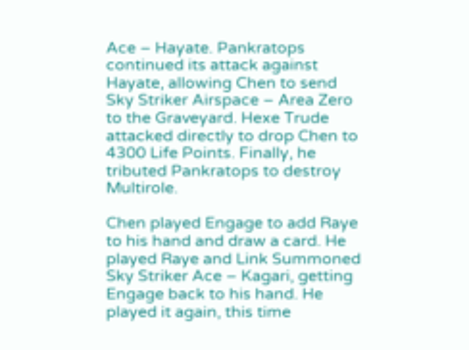Ace – Hayate. Pankratops continued its attack against Hayate, allowing Chen to send Sky Striker Airspace – Area Zero to the Graveyard. Hexe Trude attacked directly to drop Chen to 4300 Life Points. Finally, he tributed Pankratops to destroy Multirole.

Chen played Engage to add Raye to his hand and draw a card. He played Raye and Link Summoned Sky Striker Ace – Kagari, getting Engage back to his hand. He played it again, this time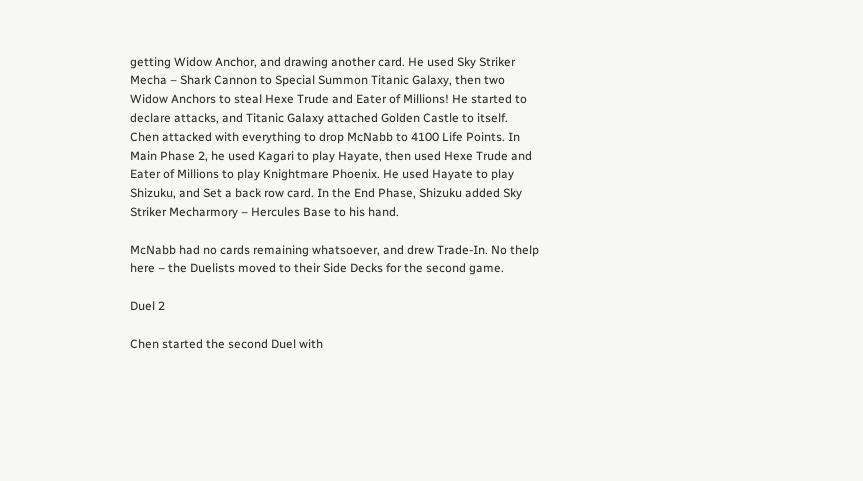getting Widow Anchor, and drawing another card. He used Sky Striker Mecha – Shark Cannon to Special Summon Titanic Galaxy, then two Widow Anchors to steal Hexe Trude and Eater of Millions! He started to declare attacks, and Titanic Galaxy attached Golden Castle to itself. Chen attacked with everything to drop McNabb to 4100 Life Points. In Main Phase 2, he used Kagari to play Hayate, then used Hexe Trude and Eater of Millions to play Knightmare Phoenix. He used Hayate to play Shizuku, and Set a back row card. In the End Phase, Shizuku added Sky Striker Mecharmory – Hercules Base to his hand.

McNabb had no cards remaining whatsoever, and drew Trade-In. No thelp here – the Duelists moved to their Side Decks for the second game.

Duel 2

Chen started the second Duel with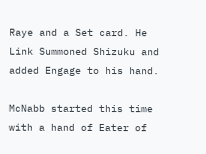Raye and a Set card. He Link Summoned Shizuku and added Engage to his hand.

McNabb started this time with a hand of Eater of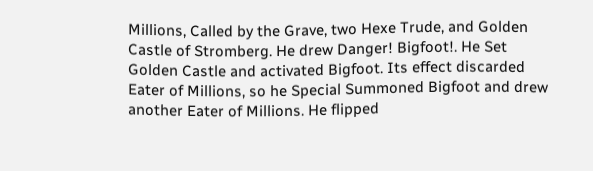Millions, Called by the Grave, two Hexe Trude, and Golden Castle of Stromberg. He drew Danger! Bigfoot!. He Set Golden Castle and activated Bigfoot. Its effect discarded Eater of Millions, so he Special Summoned Bigfoot and drew another Eater of Millions. He flipped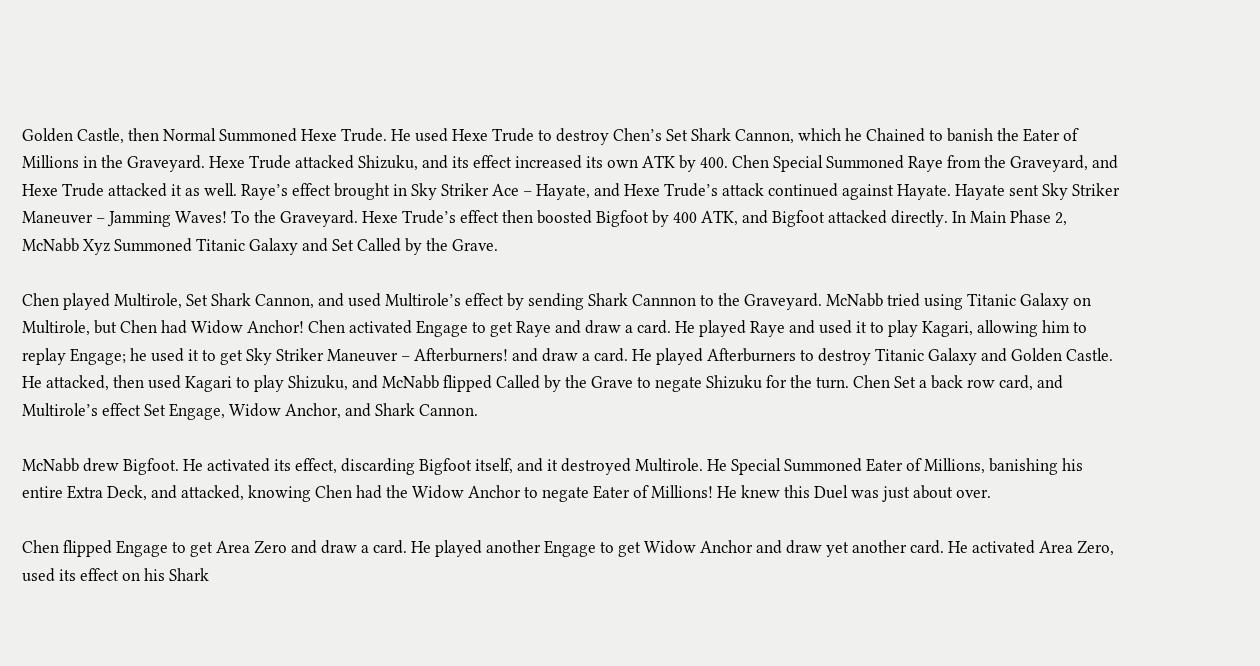Golden Castle, then Normal Summoned Hexe Trude. He used Hexe Trude to destroy Chen’s Set Shark Cannon, which he Chained to banish the Eater of Millions in the Graveyard. Hexe Trude attacked Shizuku, and its effect increased its own ATK by 400. Chen Special Summoned Raye from the Graveyard, and Hexe Trude attacked it as well. Raye’s effect brought in Sky Striker Ace – Hayate, and Hexe Trude’s attack continued against Hayate. Hayate sent Sky Striker Maneuver – Jamming Waves! To the Graveyard. Hexe Trude’s effect then boosted Bigfoot by 400 ATK, and Bigfoot attacked directly. In Main Phase 2, McNabb Xyz Summoned Titanic Galaxy and Set Called by the Grave.

Chen played Multirole, Set Shark Cannon, and used Multirole’s effect by sending Shark Cannnon to the Graveyard. McNabb tried using Titanic Galaxy on Multirole, but Chen had Widow Anchor! Chen activated Engage to get Raye and draw a card. He played Raye and used it to play Kagari, allowing him to replay Engage; he used it to get Sky Striker Maneuver – Afterburners! and draw a card. He played Afterburners to destroy Titanic Galaxy and Golden Castle. He attacked, then used Kagari to play Shizuku, and McNabb flipped Called by the Grave to negate Shizuku for the turn. Chen Set a back row card, and Multirole’s effect Set Engage, Widow Anchor, and Shark Cannon.

McNabb drew Bigfoot. He activated its effect, discarding Bigfoot itself, and it destroyed Multirole. He Special Summoned Eater of Millions, banishing his entire Extra Deck, and attacked, knowing Chen had the Widow Anchor to negate Eater of Millions! He knew this Duel was just about over.

Chen flipped Engage to get Area Zero and draw a card. He played another Engage to get Widow Anchor and draw yet another card. He activated Area Zero, used its effect on his Shark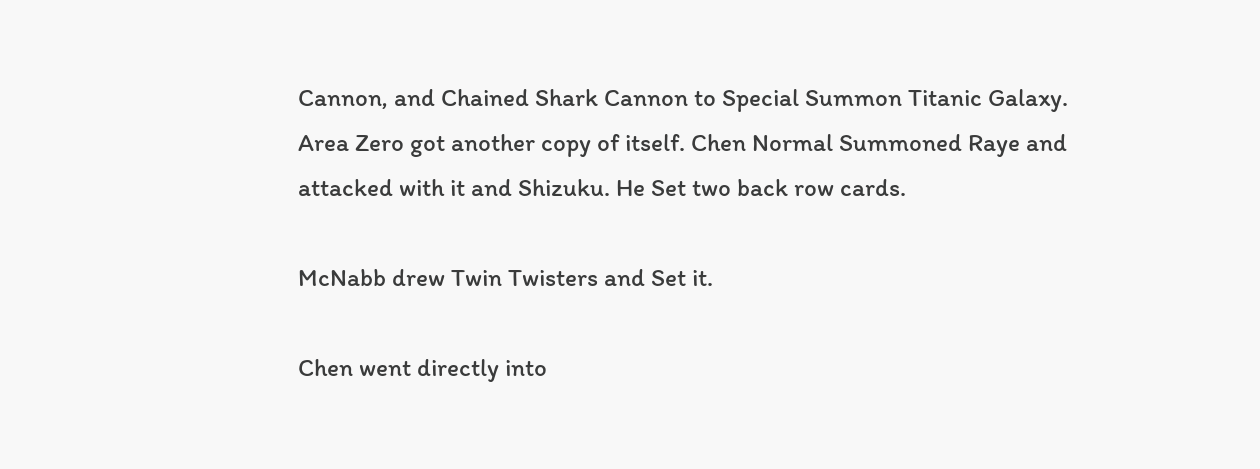Cannon, and Chained Shark Cannon to Special Summon Titanic Galaxy. Area Zero got another copy of itself. Chen Normal Summoned Raye and attacked with it and Shizuku. He Set two back row cards.

McNabb drew Twin Twisters and Set it.

Chen went directly into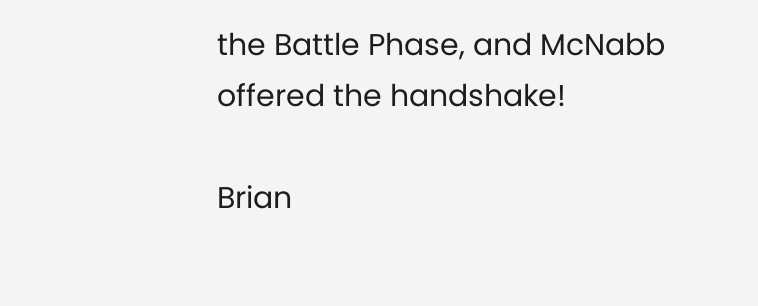the Battle Phase, and McNabb offered the handshake!

Brian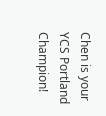Chen is your YCS Portland Champion!